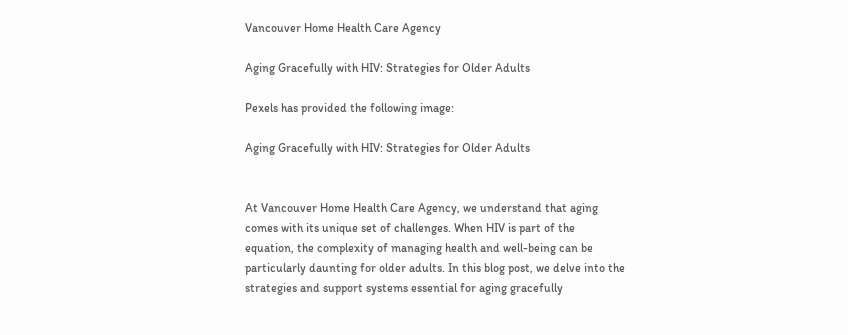Vancouver Home Health Care Agency

Aging Gracefully with HIV: Strategies for Older Adults

Pexels has provided the following image:

Aging Gracefully with HIV: Strategies for Older Adults


At Vancouver Home Health Care Agency, we understand that aging comes with its unique set of challenges. When HIV is part of the equation, the complexity of managing health and well-being can be particularly daunting for older adults. In this blog post, we delve into the strategies and support systems essential for aging gracefully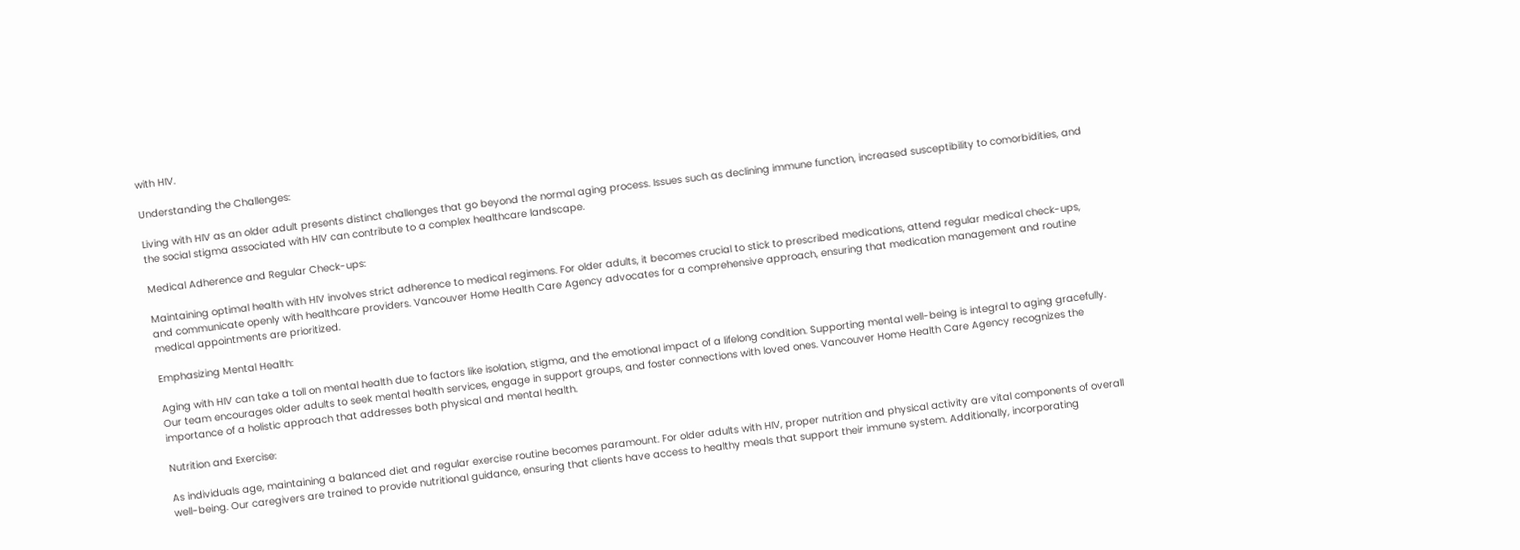with HIV.

Understanding the Challenges:

Living with HIV as an older adult presents distinct challenges that go beyond the normal aging process. Issues such as declining immune function, increased susceptibility to comorbidities, and the social stigma associated with HIV can contribute to a complex healthcare landscape.

Medical Adherence and Regular Check-ups:

Maintaining optimal health with HIV involves strict adherence to medical regimens. For older adults, it becomes crucial to stick to prescribed medications, attend regular medical check-ups, and communicate openly with healthcare providers. Vancouver Home Health Care Agency advocates for a comprehensive approach, ensuring that medication management and routine medical appointments are prioritized.

Emphasizing Mental Health:

Aging with HIV can take a toll on mental health due to factors like isolation, stigma, and the emotional impact of a lifelong condition. Supporting mental well-being is integral to aging gracefully. Our team encourages older adults to seek mental health services, engage in support groups, and foster connections with loved ones. Vancouver Home Health Care Agency recognizes the importance of a holistic approach that addresses both physical and mental health.

Nutrition and Exercise:

As individuals age, maintaining a balanced diet and regular exercise routine becomes paramount. For older adults with HIV, proper nutrition and physical activity are vital components of overall well-being. Our caregivers are trained to provide nutritional guidance, ensuring that clients have access to healthy meals that support their immune system. Additionally, incorporating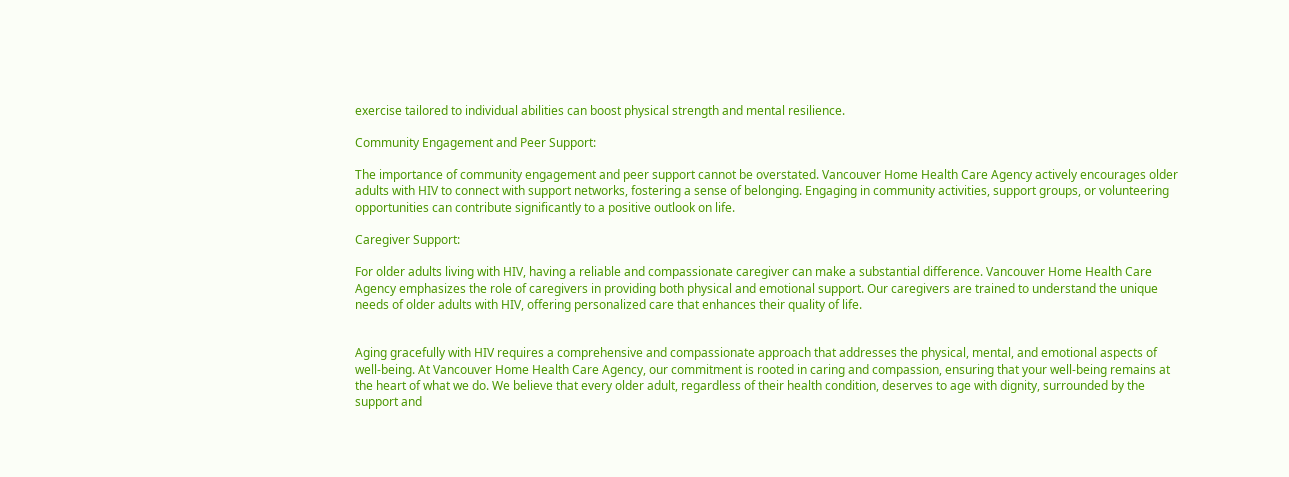exercise tailored to individual abilities can boost physical strength and mental resilience.

Community Engagement and Peer Support:

The importance of community engagement and peer support cannot be overstated. Vancouver Home Health Care Agency actively encourages older adults with HIV to connect with support networks, fostering a sense of belonging. Engaging in community activities, support groups, or volunteering opportunities can contribute significantly to a positive outlook on life.

Caregiver Support:

For older adults living with HIV, having a reliable and compassionate caregiver can make a substantial difference. Vancouver Home Health Care Agency emphasizes the role of caregivers in providing both physical and emotional support. Our caregivers are trained to understand the unique needs of older adults with HIV, offering personalized care that enhances their quality of life.


Aging gracefully with HIV requires a comprehensive and compassionate approach that addresses the physical, mental, and emotional aspects of well-being. At Vancouver Home Health Care Agency, our commitment is rooted in caring and compassion, ensuring that your well-being remains at the heart of what we do. We believe that every older adult, regardless of their health condition, deserves to age with dignity, surrounded by the support and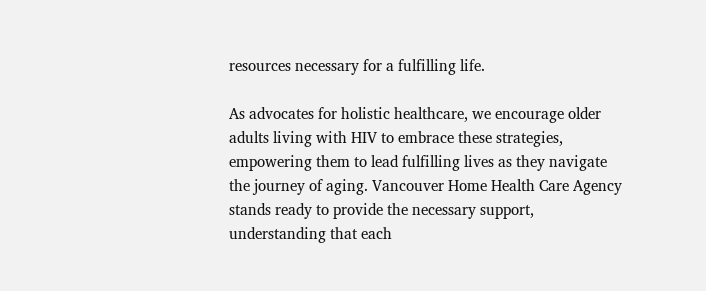resources necessary for a fulfilling life.

As advocates for holistic healthcare, we encourage older adults living with HIV to embrace these strategies, empowering them to lead fulfilling lives as they navigate the journey of aging. Vancouver Home Health Care Agency stands ready to provide the necessary support, understanding that each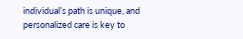individual’s path is unique, and personalized care is key to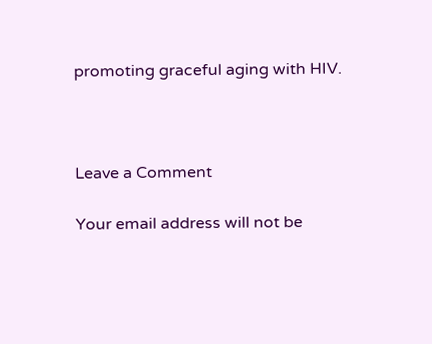promoting graceful aging with HIV.



Leave a Comment

Your email address will not be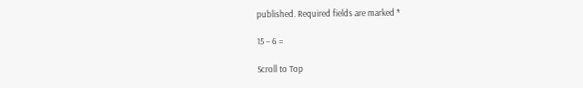published. Required fields are marked *

15 − 6 =

Scroll to Top